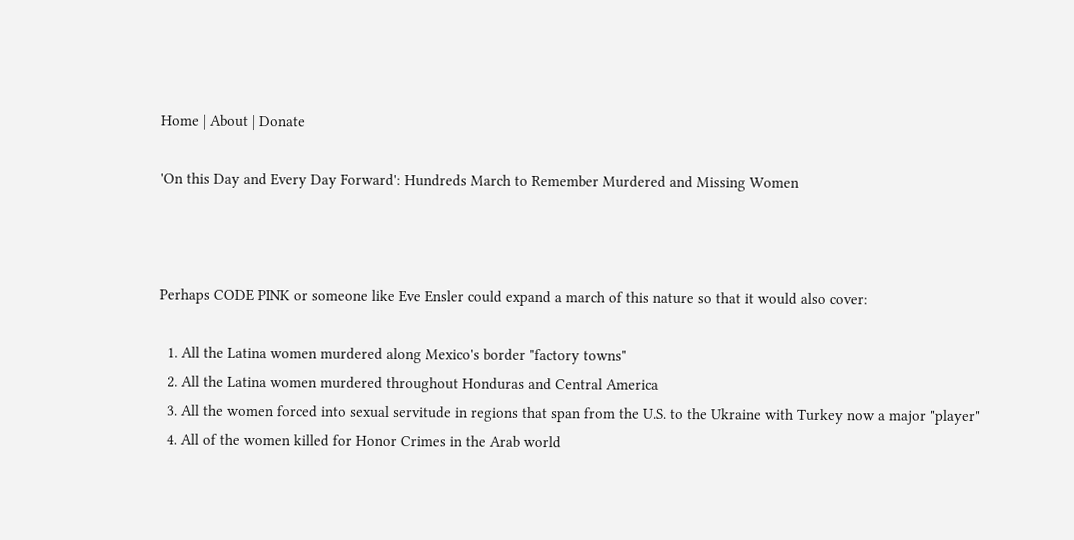Home | About | Donate

'On this Day and Every Day Forward': Hundreds March to Remember Murdered and Missing Women



Perhaps CODE PINK or someone like Eve Ensler could expand a march of this nature so that it would also cover:

  1. All the Latina women murdered along Mexico's border "factory towns"
  2. All the Latina women murdered throughout Honduras and Central America
  3. All the women forced into sexual servitude in regions that span from the U.S. to the Ukraine with Turkey now a major "player"
  4. All of the women killed for Honor Crimes in the Arab world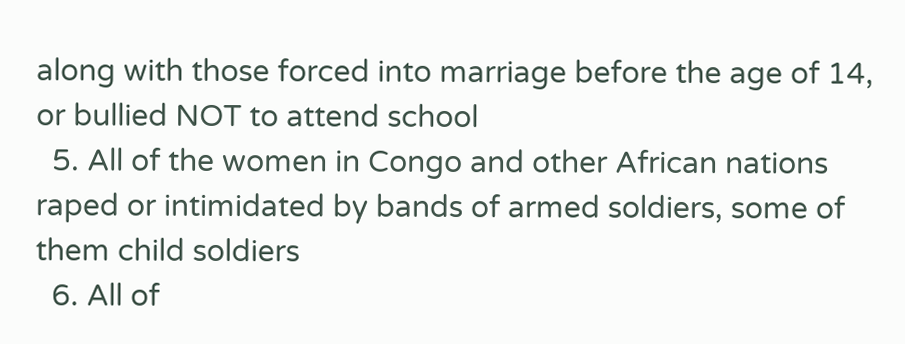along with those forced into marriage before the age of 14, or bullied NOT to attend school
  5. All of the women in Congo and other African nations raped or intimidated by bands of armed soldiers, some of them child soldiers
  6. All of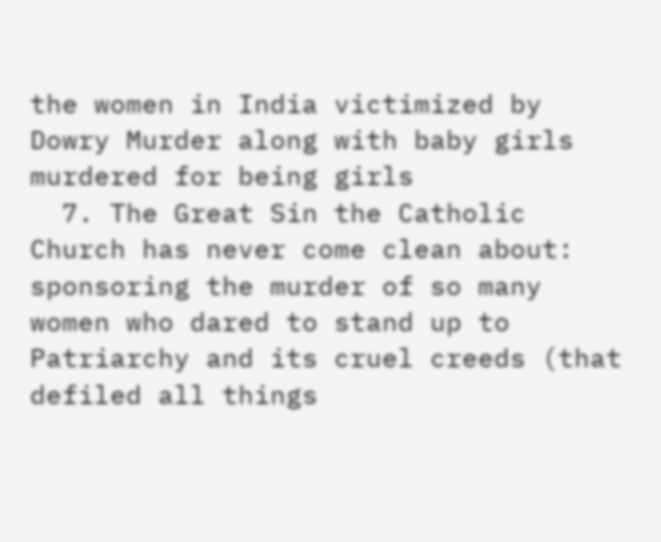the women in India victimized by Dowry Murder along with baby girls murdered for being girls
  7. The Great Sin the Catholic Church has never come clean about: sponsoring the murder of so many women who dared to stand up to Patriarchy and its cruel creeds (that defiled all things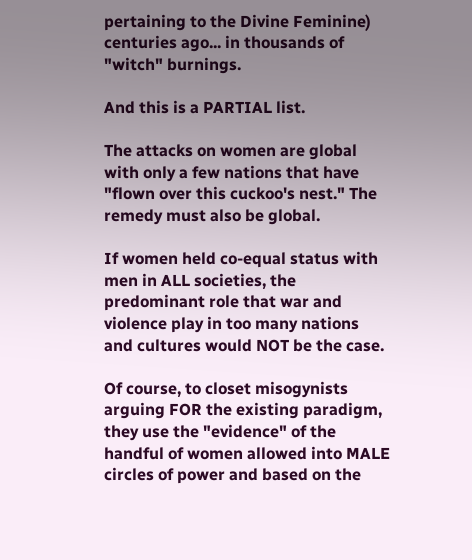pertaining to the Divine Feminine) centuries ago... in thousands of "witch" burnings.

And this is a PARTIAL list.

The attacks on women are global with only a few nations that have "flown over this cuckoo's nest." The remedy must also be global.

If women held co-equal status with men in ALL societies, the predominant role that war and violence play in too many nations and cultures would NOT be the case.

Of course, to closet misogynists arguing FOR the existing paradigm, they use the "evidence" of the handful of women allowed into MALE circles of power and based on the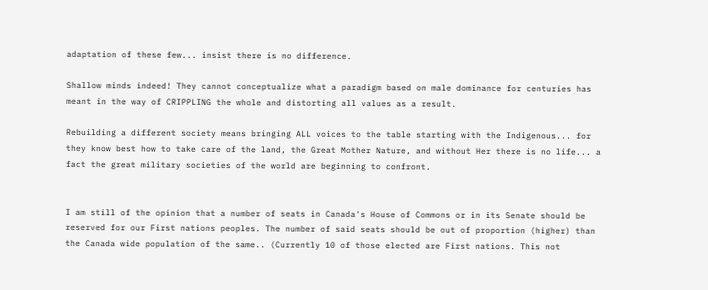adaptation of these few... insist there is no difference.

Shallow minds indeed! They cannot conceptualize what a paradigm based on male dominance for centuries has meant in the way of CRIPPLING the whole and distorting all values as a result.

Rebuilding a different society means bringing ALL voices to the table starting with the Indigenous... for they know best how to take care of the land, the Great Mother Nature, and without Her there is no life... a fact the great military societies of the world are beginning to confront.


I am still of the opinion that a number of seats in Canada's House of Commons or in its Senate should be reserved for our First nations peoples. The number of said seats should be out of proportion (higher) than the Canada wide population of the same.. (Currently 10 of those elected are First nations. This not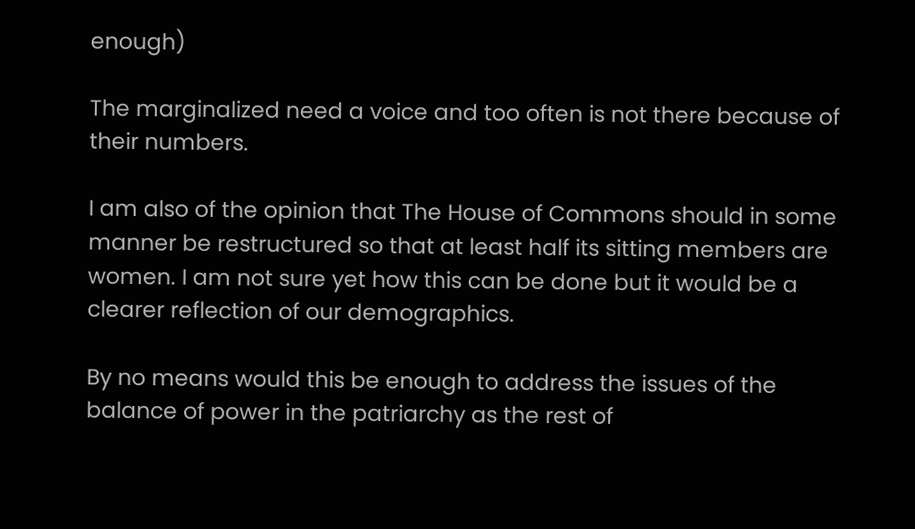enough)

The marginalized need a voice and too often is not there because of their numbers.

I am also of the opinion that The House of Commons should in some manner be restructured so that at least half its sitting members are women. I am not sure yet how this can be done but it would be a clearer reflection of our demographics.

By no means would this be enough to address the issues of the balance of power in the patriarchy as the rest of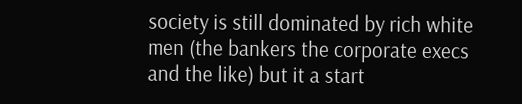society is still dominated by rich white men (the bankers the corporate execs and the like) but it a start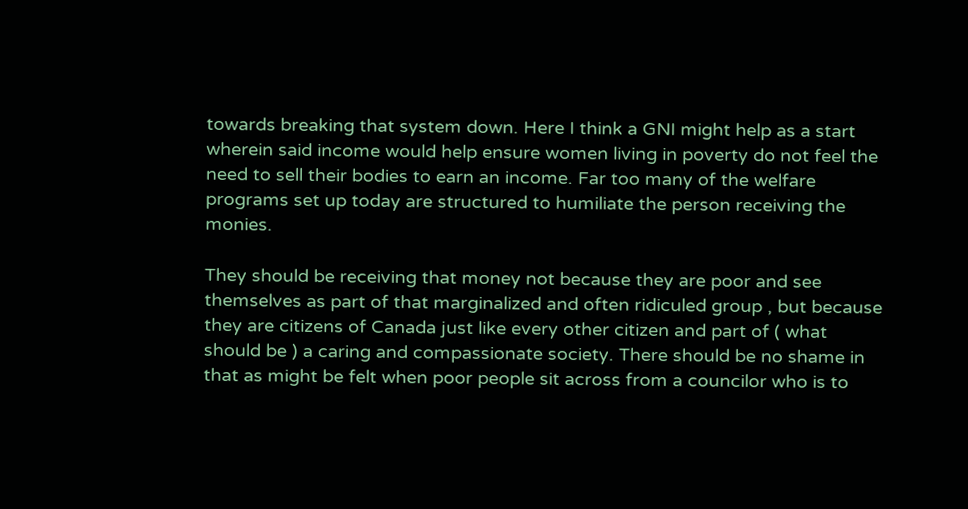towards breaking that system down. Here I think a GNI might help as a start wherein said income would help ensure women living in poverty do not feel the need to sell their bodies to earn an income. Far too many of the welfare programs set up today are structured to humiliate the person receiving the monies.

They should be receiving that money not because they are poor and see themselves as part of that marginalized and often ridiculed group , but because they are citizens of Canada just like every other citizen and part of ( what should be ) a caring and compassionate society. There should be no shame in that as might be felt when poor people sit across from a councilor who is to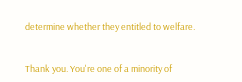determine whether they entitled to welfare.


Thank you. You're one of a minority of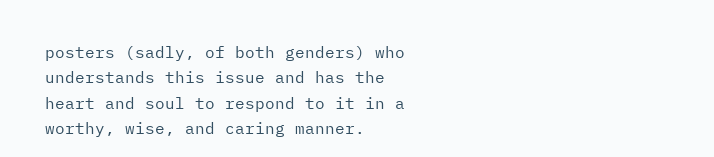posters (sadly, of both genders) who understands this issue and has the heart and soul to respond to it in a worthy, wise, and caring manner.